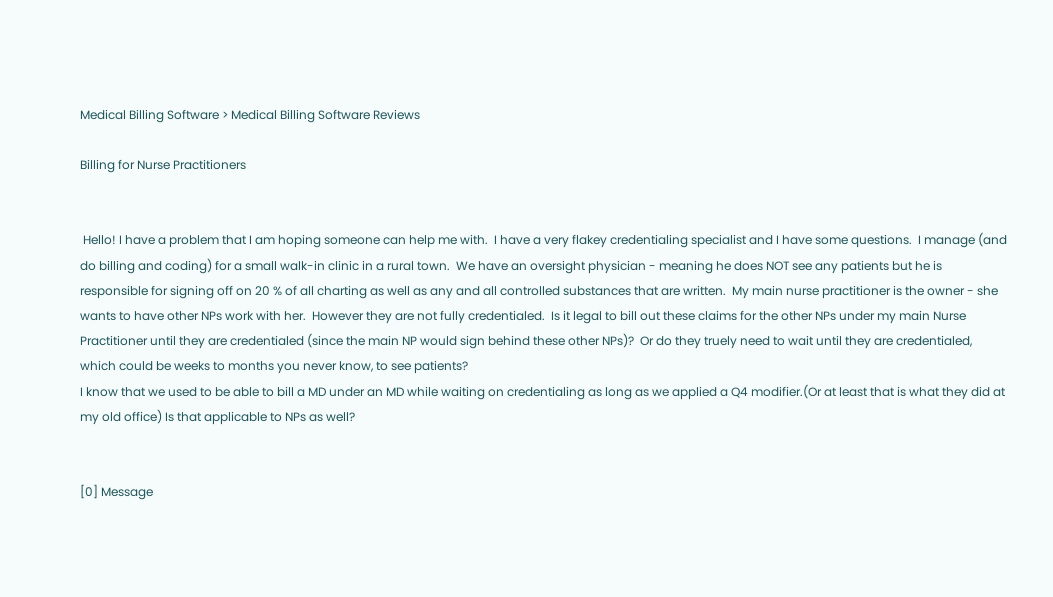Medical Billing Software > Medical Billing Software Reviews

Billing for Nurse Practitioners


 Hello! I have a problem that I am hoping someone can help me with.  I have a very flakey credentialing specialist and I have some questions.  I manage (and do billing and coding) for a small walk-in clinic in a rural town.  We have an oversight physician - meaning he does NOT see any patients but he is responsible for signing off on 20 % of all charting as well as any and all controlled substances that are written.  My main nurse practitioner is the owner - she wants to have other NPs work with her.  However they are not fully credentialed.  Is it legal to bill out these claims for the other NPs under my main Nurse Practitioner until they are credentialed (since the main NP would sign behind these other NPs)?  Or do they truely need to wait until they are credentialed, which could be weeks to months you never know, to see patients?
I know that we used to be able to bill a MD under an MD while waiting on credentialing as long as we applied a Q4 modifier.(Or at least that is what they did at my old office) Is that applicable to NPs as well?


[0] Message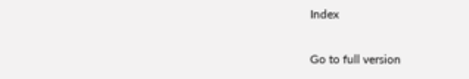Index

Go to full version